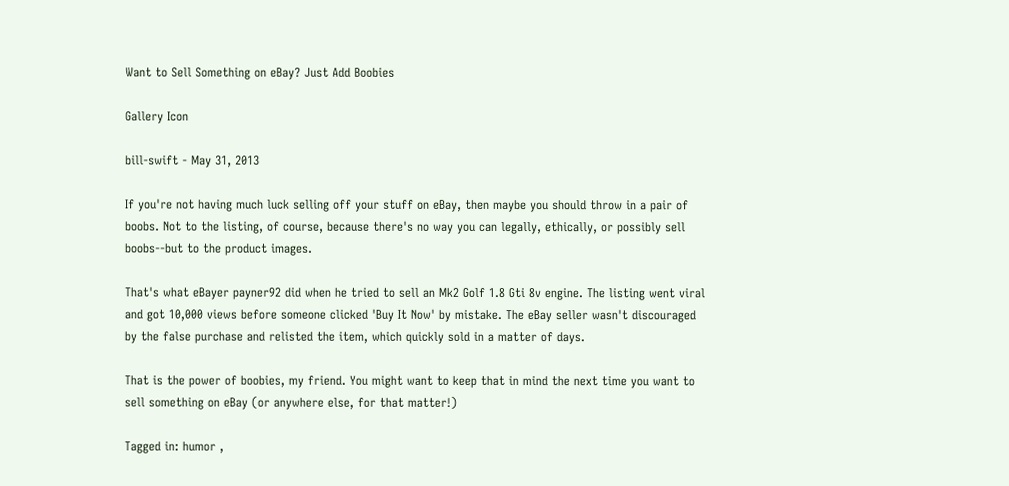Want to Sell Something on eBay? Just Add Boobies

Gallery Icon

bill-swift - May 31, 2013

If you're not having much luck selling off your stuff on eBay, then maybe you should throw in a pair of boobs. Not to the listing, of course, because there's no way you can legally, ethically, or possibly sell boobs--but to the product images.

That's what eBayer payner92 did when he tried to sell an Mk2 Golf 1.8 Gti 8v engine. The listing went viral and got 10,000 views before someone clicked 'Buy It Now' by mistake. The eBay seller wasn't discouraged by the false purchase and relisted the item, which quickly sold in a matter of days.

That is the power of boobies, my friend. You might want to keep that in mind the next time you want to sell something on eBay (or anywhere else, for that matter!)

Tagged in: humor ,